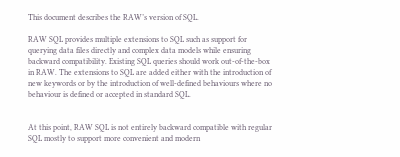This document describes the RAW’s version of SQL.

RAW SQL provides multiple extensions to SQL such as support for querying data files directly and complex data models while ensuring backward compatibility. Existing SQL queries should work out-of-the-box in RAW. The extensions to SQL are added either with the introduction of new keywords or by the introduction of well-defined behaviours where no behaviour is defined or accepted in standard SQL.


At this point, RAW SQL is not entirely backward compatible with regular SQL mostly to support more convenient and modern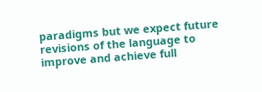paradigms but we expect future revisions of the language to improve and achieve full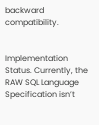backward compatibility.


Implementation Status. Currently, the RAW SQL Language Specification isn’t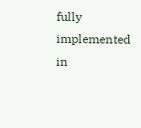fully implemented in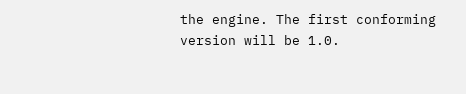the engine. The first conforming version will be 1.0.